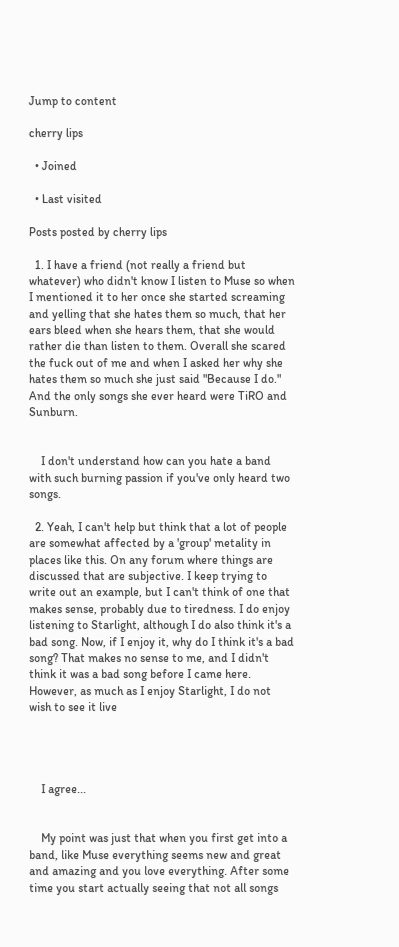Jump to content

cherry lips

  • Joined

  • Last visited

Posts posted by cherry lips

  1. I have a friend (not really a friend but whatever) who didn't know I listen to Muse so when I mentioned it to her once she started screaming and yelling that she hates them so much, that her ears bleed when she hears them, that she would rather die than listen to them. Overall she scared the fuck out of me and when I asked her why she hates them so much she just said "Because I do." And the only songs she ever heard were TiRO and Sunburn.


    I don't understand how can you hate a band with such burning passion if you've only heard two songs.

  2. Yeah, I can't help but think that a lot of people are somewhat affected by a 'group' metality in places like this. On any forum where things are discussed that are subjective. I keep trying to write out an example, but I can't think of one that makes sense, probably due to tiredness. I do enjoy listening to Starlight, although I do also think it's a bad song. Now, if I enjoy it, why do I think it's a bad song? That makes no sense to me, and I didn't think it was a bad song before I came here. However, as much as I enjoy Starlight, I do not wish to see it live




    I agree...


    My point was just that when you first get into a band, like Muse everything seems new and great and amazing and you love everything. After some time you start actually seeing that not all songs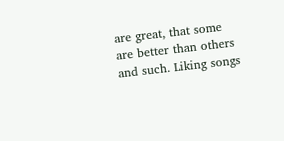are great, that some are better than others and such. Liking songs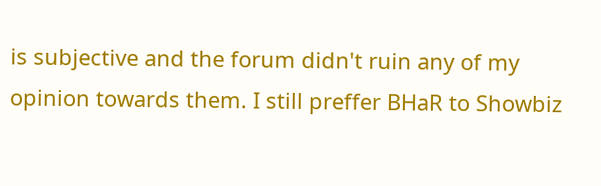is subjective and the forum didn't ruin any of my opinion towards them. I still preffer BHaR to Showbiz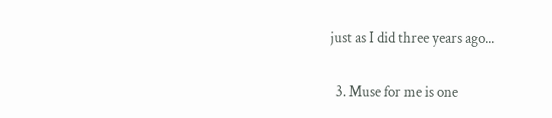just as I did three years ago...

  3. Muse for me is one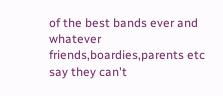of the best bands ever and whatever friends,boardies,parents etc say they can't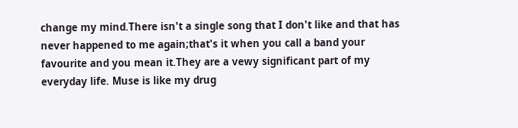change my mind.There isn't a single song that I don't like and that has never happened to me again;that's it when you call a band your favourite and you mean it.They are a vewy significant part of my everyday life. Muse is like my drug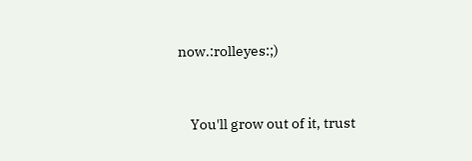now.:rolleyes:;)


    You'll grow out of it, trust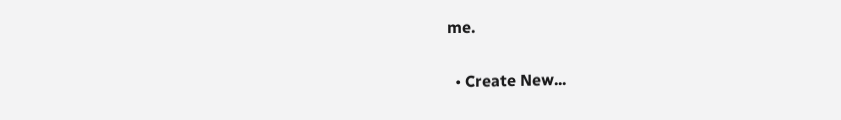me.

  • Create New...